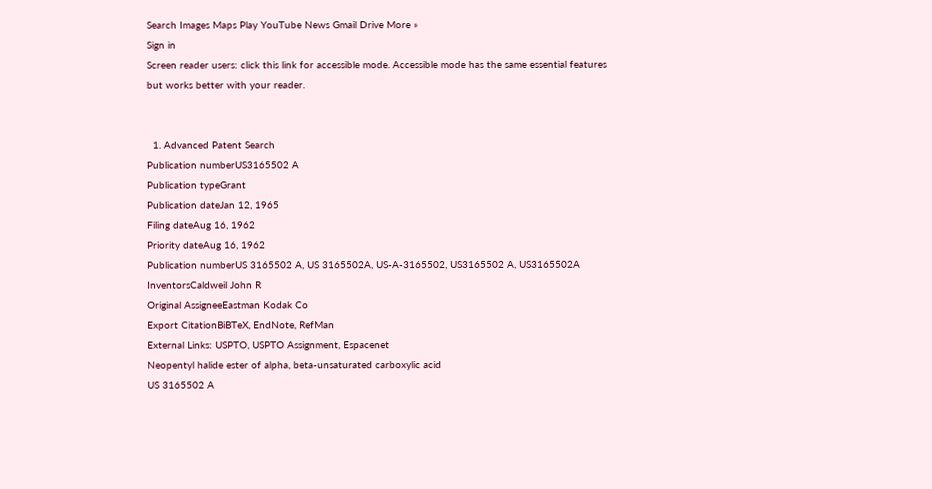Search Images Maps Play YouTube News Gmail Drive More »
Sign in
Screen reader users: click this link for accessible mode. Accessible mode has the same essential features but works better with your reader.


  1. Advanced Patent Search
Publication numberUS3165502 A
Publication typeGrant
Publication dateJan 12, 1965
Filing dateAug 16, 1962
Priority dateAug 16, 1962
Publication numberUS 3165502 A, US 3165502A, US-A-3165502, US3165502 A, US3165502A
InventorsCaldweil John R
Original AssigneeEastman Kodak Co
Export CitationBiBTeX, EndNote, RefMan
External Links: USPTO, USPTO Assignment, Espacenet
Neopentyl halide ester of alpha, beta-unsaturated carboxylic acid
US 3165502 A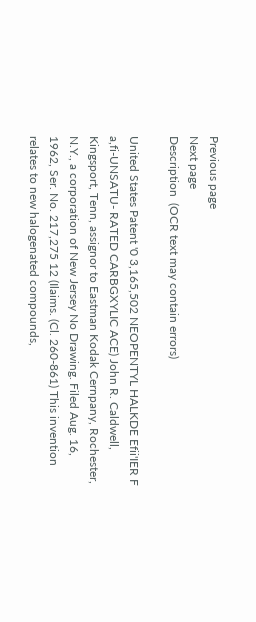Previous page
Next page
Description  (OCR text may contain errors)

United States Patent '0 3,165,502 NEOPENTYL HALKDE Efii'IER F a,fi-UNSATU- RATED CARBGXYLIC ACE) John R. Caldwell, Kingsport, Tenn, assignor to Eastman Kodak Cernpany, Rochester, N.Y., a corporation of New Jersey No Drawing. Filed Aug. 16, 1962, Ser. No. 217,275 12 (Ilaims. (Cl. 260-861) This invention relates to new halogenated compounds,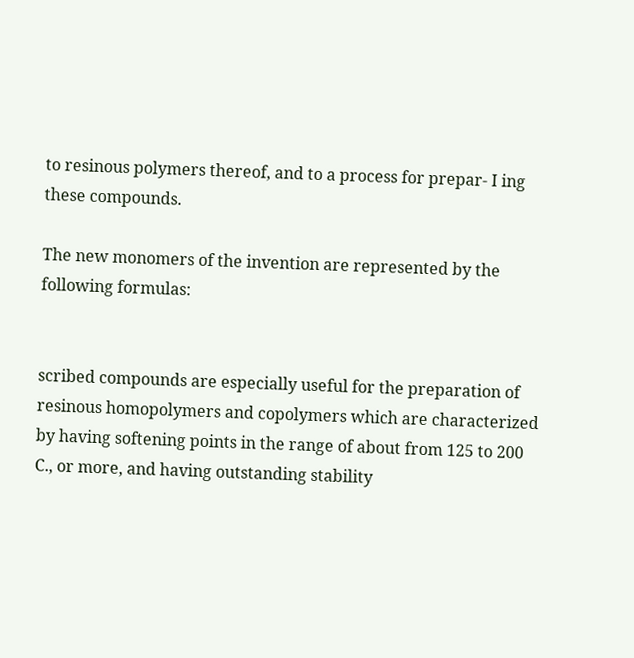to resinous polymers thereof, and to a process for prepar- I ing these compounds.

The new monomers of the invention are represented by the following formulas:


scribed compounds are especially useful for the preparation of resinous homopolymers and copolymers which are characterized by having softening points in the range of about from 125 to 200 C., or more, and having outstanding stability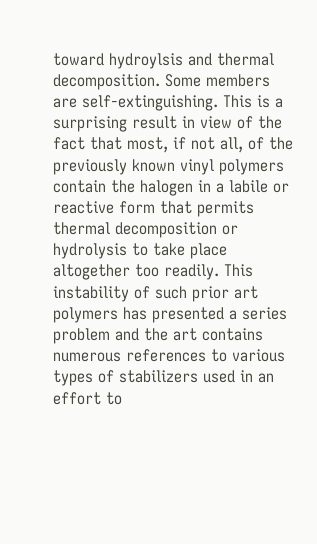toward hydroylsis and thermal decomposition. Some members are self-extinguishing. This is a surprising result in view of the fact that most, if not all, of the previously known vinyl polymers contain the halogen in a labile or reactive form that permits thermal decomposition or hydrolysis to take place altogether too readily. This instability of such prior art polymers has presented a series problem and the art contains numerous references to various types of stabilizers used in an effort to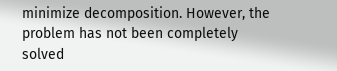minimize decomposition. However, the problem has not been completely solved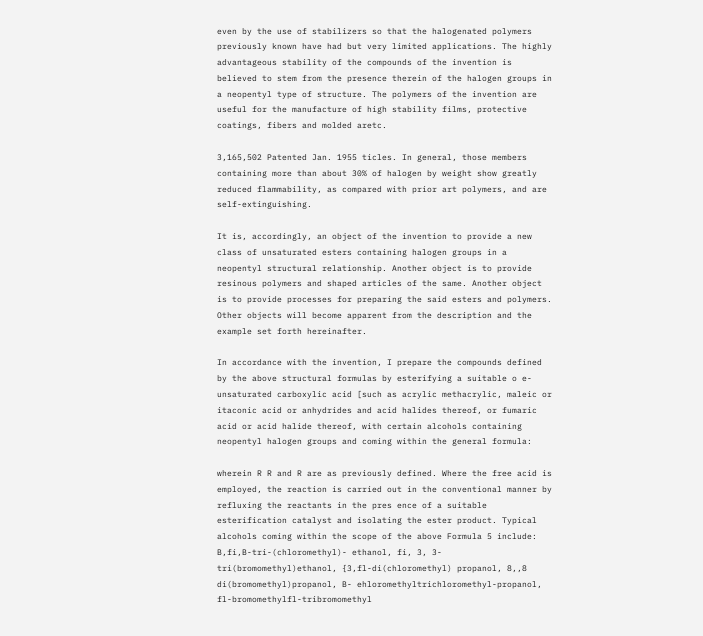even by the use of stabilizers so that the halogenated polymers previously known have had but very limited applications. The highly advantageous stability of the compounds of the invention is believed to stem from the presence therein of the halogen groups in a neopentyl type of structure. The polymers of the invention are useful for the manufacture of high stability films, protective coatings, fibers and molded aretc.

3,165,502 Patented Jan. 1955 ticles. In general, those members containing more than about 30% of halogen by weight show greatly reduced flammability, as compared with prior art polymers, and are self-extinguishing.

It is, accordingly, an object of the invention to provide a new class of unsaturated esters containing halogen groups in a neopentyl structural relationship. Another object is to provide resinous polymers and shaped articles of the same. Another object is to provide processes for preparing the said esters and polymers. Other objects will become apparent from the description and the example set forth hereinafter.

In accordance with the invention, I prepare the compounds defined by the above structural formulas by esterifying a suitable o e-unsaturated carboxylic acid [such as acrylic methacrylic, maleic or itaconic acid or anhydrides and acid halides thereof, or fumaric acid or acid halide thereof, with certain alcohols containing neopentyl halogen groups and coming within the general formula:

wherein R R and R are as previously defined. Where the free acid is employed, the reaction is carried out in the conventional manner by refluxing the reactants in the pres ence of a suitable esterification catalyst and isolating the ester product. Typical alcohols coming within the scope of the above Formula 5 include: B,fi,B-tri-(chloromethyl)- ethanol, fi, 3, 3-tri(bromomethyl)ethanol, {3,fl-di(chloromethyl) propanol, 8,,8 di(bromomethyl)propanol, B- ehloromethyltrichloromethyl-propanol, fl-bromomethylfl-tribromomethyl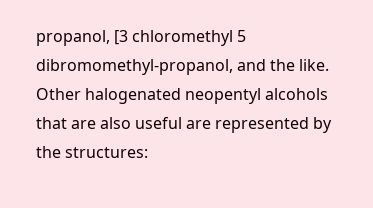propanol, [3 chloromethyl 5 dibromomethyl-propanol, and the like. Other halogenated neopentyl alcohols that are also useful are represented by the structures: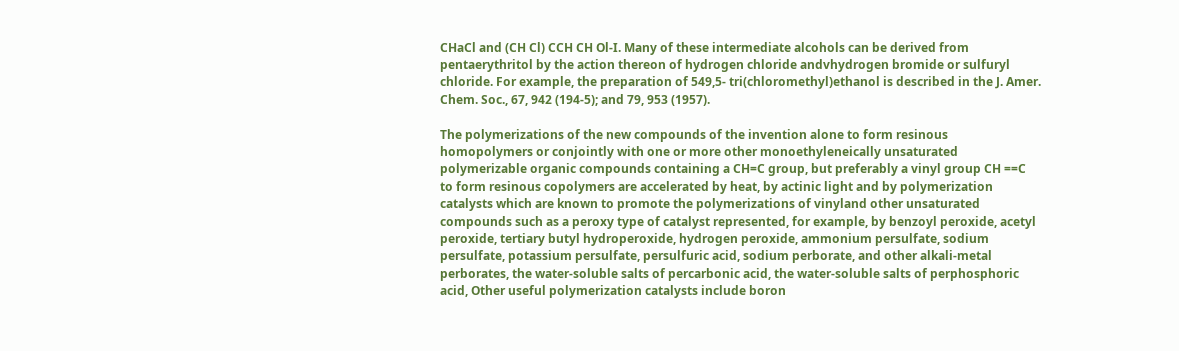CHaCl and (CH Cl) CCH CH Ol-I. Many of these intermediate alcohols can be derived from pentaerythritol by the action thereon of hydrogen chloride andvhydrogen bromide or sulfuryl chloride. For example, the preparation of 549,5- tri(chloromethyl)ethanol is described in the J. Amer. Chem. Soc., 67, 942 (194-5); and 79, 953 (1957).

The polymerizations of the new compounds of the invention alone to form resinous homopolymers or conjointly with one or more other monoethyleneically unsaturated polymerizable organic compounds containing a CH=C group, but preferably a vinyl group CH ==C to form resinous copolymers are accelerated by heat, by actinic light and by polymerization catalysts which are known to promote the polymerizations of vinyland other unsaturated compounds such as a peroxy type of catalyst represented, for example, by benzoyl peroxide, acetyl peroxide, tertiary butyl hydroperoxide, hydrogen peroxide, ammonium persulfate, sodium persulfate, potassium persulfate, persulfuric acid, sodium perborate, and other alkali-metal perborates, the water-soluble salts of percarbonic acid, the water-soluble salts of perphosphoric acid, Other useful polymerization catalysts include boron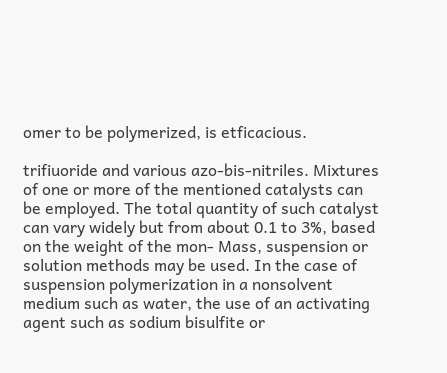omer to be polymerized, is etficacious.

trifiuoride and various azo-bis-nitriles. Mixtures of one or more of the mentioned catalysts can be employed. The total quantity of such catalyst can vary widely but from about 0.1 to 3%, based on the weight of the mon- Mass, suspension or solution methods may be used. In the case of suspension polymerization in a nonsolvent medium such as water, the use of an activating agent such as sodium bisulfite or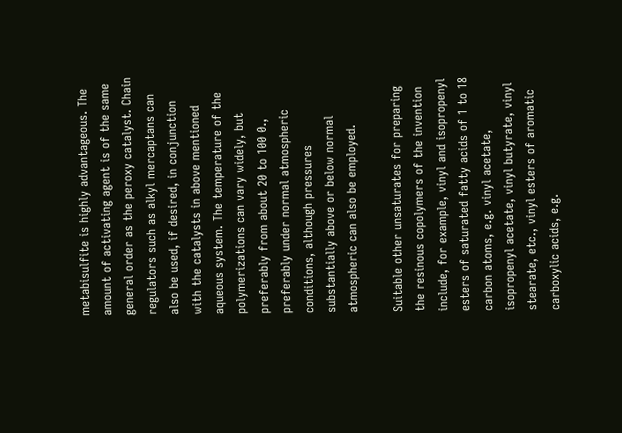metabisulfite is highly advantageous. The amount of activating agent is of the same general order as the peroxy catalyst. Chain regulators such as alkyl mercaptans can also be used, if desired, in conjunction with the catalysts in above mentioned aqueous system. The temperature of the polymerizations can vary widely, but preferably from about 20 to 100 0., preferably under normal atmospheric conditions, although pressures substantially above or below normal atmospheric can also be employed.

Suitable other unsaturates for preparing the resinous copolymers of the invention include, for example, vinyl and isopropenyl esters of saturated fatty acids of 1 to 18 carbon atoms, e.g. vinyl acetate, isopropenyl acetate, vinyl butyrate, vinyl stearate, etc., vinyl esters of aromatic carboxylic acids, e.g.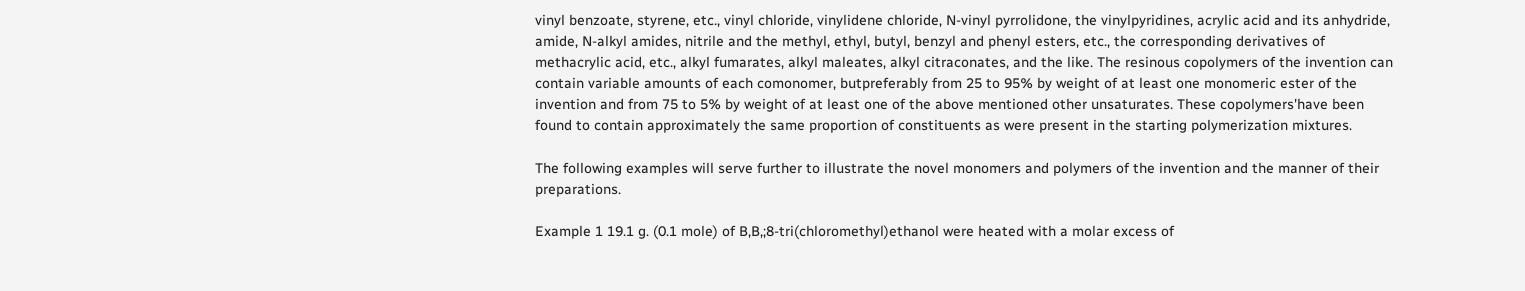vinyl benzoate, styrene, etc., vinyl chloride, vinylidene chloride, N-vinyl pyrrolidone, the vinylpyridines, acrylic acid and its anhydride, amide, N-alkyl amides, nitrile and the methyl, ethyl, butyl, benzyl and phenyl esters, etc., the corresponding derivatives of methacrylic acid, etc., alkyl fumarates, alkyl maleates, alkyl citraconates, and the like. The resinous copolymers of the invention can contain variable amounts of each comonomer, butpreferably from 25 to 95% by weight of at least one monomeric ester of the invention and from 75 to 5% by weight of at least one of the above mentioned other unsaturates. These copolymers'have been found to contain approximately the same proportion of constituents as were present in the starting polymerization mixtures.

The following examples will serve further to illustrate the novel monomers and polymers of the invention and the manner of their preparations.

Example 1 19.1 g. (0.1 mole) of B,B,;8-tri(chloromethyl)ethanol were heated with a molar excess of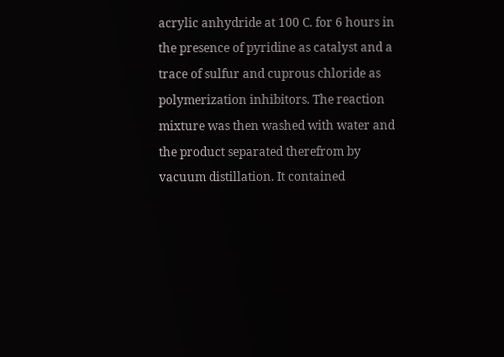acrylic anhydride at 100 C. for 6 hours in the presence of pyridine as catalyst and a trace of sulfur and cuprous chloride as polymerization inhibitors. The reaction mixture was then washed with water and the product separated therefrom by vacuum distillation. It contained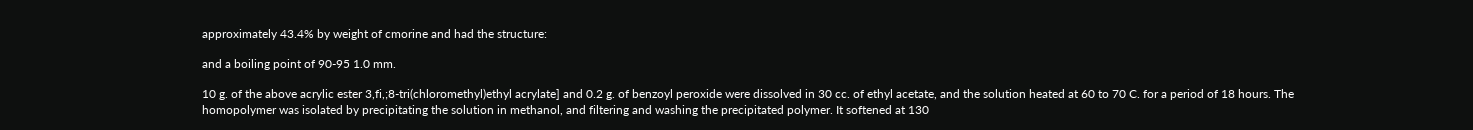approximately 43.4% by weight of cmorine and had the structure:

and a boiling point of 90-95 1.0 mm.

10 g. of the above acrylic ester 3,fi,;8-tri(chloromethyl)ethyl acrylate] and 0.2 g. of benzoyl peroxide were dissolved in 30 cc. of ethyl acetate, and the solution heated at 60 to 70 C. for a period of 18 hours. The homopolymer was isolated by precipitating the solution in methanol, and filtering and washing the precipitated polymer. It softened at 130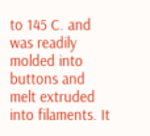to 145 C. and was readily molded into buttons and melt extruded into filaments. It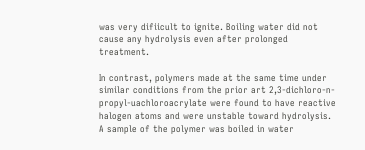was very difiicult to ignite. Boiling water did not cause any hydrolysis even after prolonged treatment.

In contrast, polymers made at the same time under similar conditions from the prior art 2,3-dichloro-n-propyl-uachloroacrylate were found to have reactive halogen atoms and were unstable toward hydrolysis. A sample of the polymer was boiled in water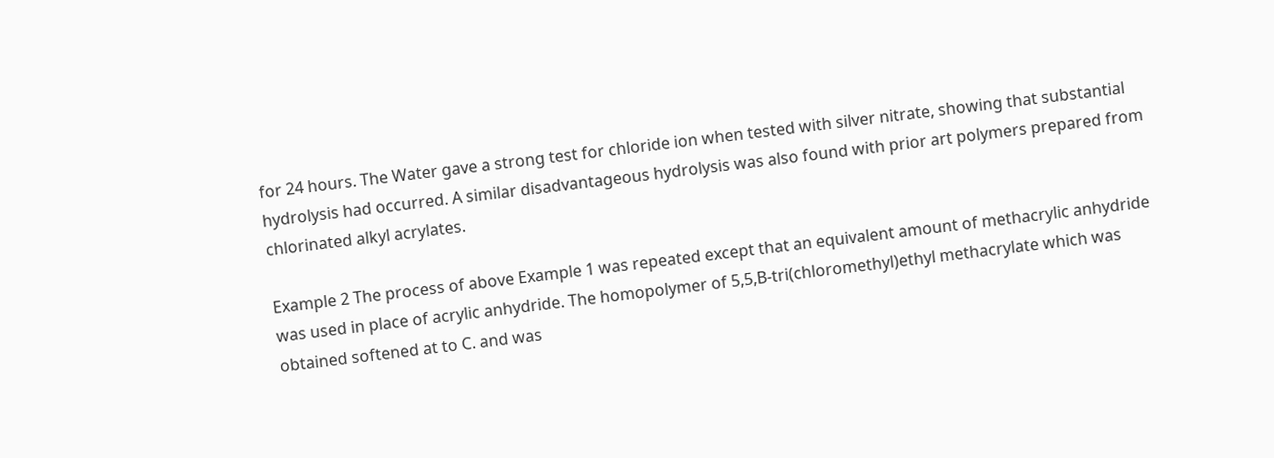for 24 hours. The Water gave a strong test for chloride ion when tested with silver nitrate, showing that substantial hydrolysis had occurred. A similar disadvantageous hydrolysis was also found with prior art polymers prepared from chlorinated alkyl acrylates.

Example 2 The process of above Example 1 was repeated except that an equivalent amount of methacrylic anhydride was used in place of acrylic anhydride. The homopolymer of 5,5,B-tri(chloromethyl)ethyl methacrylate which was obtained softened at to C. and was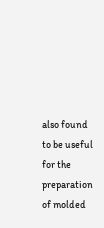also found to be useful for the preparation of molded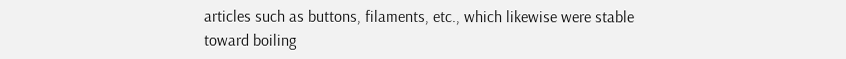articles such as buttons, filaments, etc., which likewise were stable toward boiling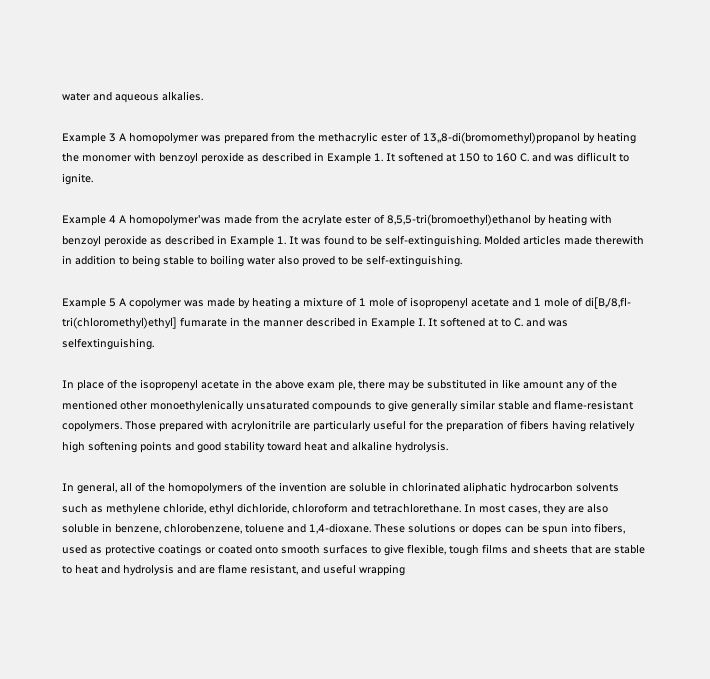water and aqueous alkalies.

Example 3 A homopolymer was prepared from the methacrylic ester of 13,,8-di(bromomethyl)propanol by heating the monomer with benzoyl peroxide as described in Example 1. It softened at 150 to 160 C. and was diflicult to ignite.

Example 4 A homopolymer'was made from the acrylate ester of 8,5,5-tri(bromoethyl)ethanol by heating with benzoyl peroxide as described in Example 1. It was found to be self-extinguishing. Molded articles made therewith in addition to being stable to boiling water also proved to be self-extinguishing.

Example 5 A copolymer was made by heating a mixture of 1 mole of isopropenyl acetate and 1 mole of di[B,/8,fl-tri(chloromethyl)ethyl] fumarate in the manner described in Example I. It softened at to C. and was selfextinguishing.

In place of the isopropenyl acetate in the above exam ple, there may be substituted in like amount any of the mentioned other monoethylenically unsaturated compounds to give generally similar stable and flame-resistant copolymers. Those prepared with acrylonitrile are particularly useful for the preparation of fibers having relatively high softening points and good stability toward heat and alkaline hydrolysis.

In general, all of the homopolymers of the invention are soluble in chlorinated aliphatic hydrocarbon solvents such as methylene chloride, ethyl dichloride, chloroform and tetrachlorethane. In most cases, they are also soluble in benzene, chlorobenzene, toluene and 1,4-dioxane. These solutions or dopes can be spun into fibers, used as protective coatings or coated onto smooth surfaces to give flexible, tough films and sheets that are stable to heat and hydrolysis and are flame resistant, and useful wrapping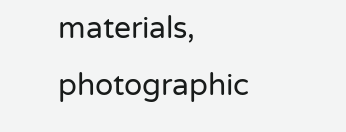materials, photographic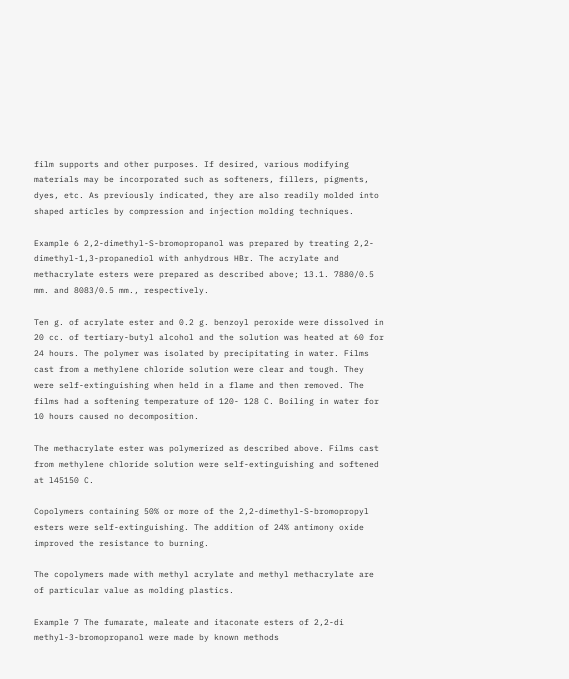film supports and other purposes. If desired, various modifying materials may be incorporated such as softeners, fillers, pigments, dyes, etc. As previously indicated, they are also readily molded into shaped articles by compression and injection molding techniques.

Example 6 2,2-dimethyl-S-bromopropanol was prepared by treating 2,2-dimethyl-1,3-propanediol with anhydrous HBr. The acrylate and methacrylate esters were prepared as described above; 13.1. 7880/0.5 mm. and 8083/0.5 mm., respectively.

Ten g. of acrylate ester and 0.2 g. benzoyl peroxide were dissolved in 20 cc. of tertiary-butyl alcohol and the solution was heated at 60 for 24 hours. The polymer was isolated by precipitating in water. Films cast from a methylene chloride solution were clear and tough. They were self-extinguishing when held in a flame and then removed. The films had a softening temperature of 120- 128 C. Boiling in water for 10 hours caused no decomposition.

The methacrylate ester was polymerized as described above. Films cast from methylene chloride solution were self-extinguishing and softened at l45150 C.

Copolymers containing 50% or more of the 2,2-dimethyl-S-bromopropyl esters were self-extinguishing. The addition of 24% antimony oxide improved the resistance to burning.

The copolymers made with methyl acrylate and methyl methacrylate are of particular value as molding plastics.

Example 7 The fumarate, maleate and itaconate esters of 2,2-di methyl-3-bromopropanol were made by known methods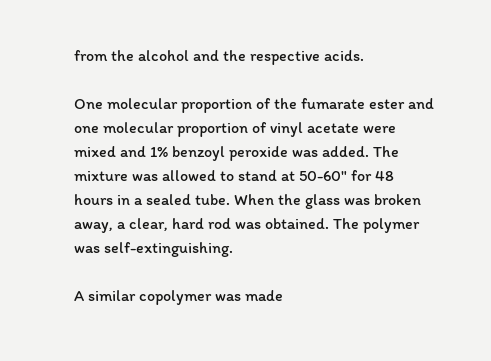from the alcohol and the respective acids.

One molecular proportion of the fumarate ester and one molecular proportion of vinyl acetate were mixed and 1% benzoyl peroxide was added. The mixture was allowed to stand at 50-60" for 48 hours in a sealed tube. When the glass was broken away, a clear, hard rod was obtained. The polymer was self-extinguishing.

A similar copolymer was made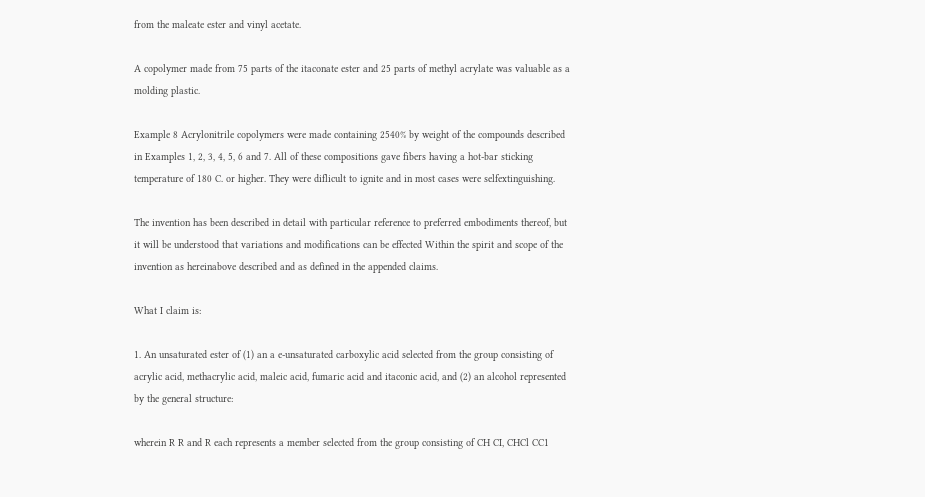from the maleate ester and vinyl acetate.

A copolymer made from 75 parts of the itaconate ester and 25 parts of methyl acrylate was valuable as a molding plastic.

Example 8 Acrylonitrile copolymers were made containing 2540% by weight of the compounds described in Examples 1, 2, 3, 4, 5, 6 and 7. All of these compositions gave fibers having a hot-bar sticking temperature of 180 C. or higher. They were diflicult to ignite and in most cases were selfextinguishing.

The invention has been described in detail with particular reference to preferred embodiments thereof, but it will be understood that variations and modifications can be effected Within the spirit and scope of the invention as hereinabove described and as defined in the appended claims.

What I claim is:

1. An unsaturated ester of (1) an a e-unsaturated carboxylic acid selected from the group consisting of acrylic acid, methacrylic acid, maleic acid, fumaric acid and itaconic acid, and (2) an alcohol represented by the general structure:

wherein R R and R each represents a member selected from the group consisting of CH CI, CHCl CC1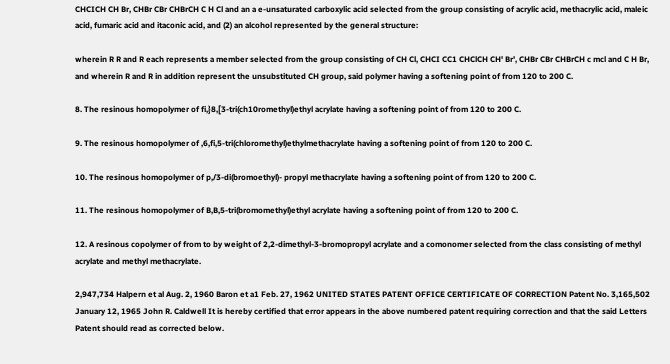CHCICH CH Br, CHBr CBr CHBrCH C H Cl and an a e-unsaturated carboxylic acid selected from the group consisting of acrylic acid, methacrylic acid, maleic acid, fumaric acid and itaconic acid, and (2) an alcohol represented by the general structure:

wherein R R and R each represents a member selected from the group consisting of CH Cl, CHCI CC1 CHClCH CH' Br', CHBr CBr CHBrCH c mcl and C H Br, and wherein R and R in addition represent the unsubstituted CH group, said polymer having a softening point of from 120 to 200 C.

8. The resinous homopolymer of fi,}8,[3-tri(ch10romethyl)ethyl acrylate having a softening point of from 120 to 200 C.

9. The resinous homopolymer of ,6,fi,5-tri(chloromethyl)ethylmethacrylate having a softening point of from 120 to 200 C.

10. The resinous homopolymer of p,/3-di(bromoethyl)- propyl methacrylate having a softening point of from 120 to 200 C.

11. The resinous homopolymer of B,B,5-tri(bromomethyl)ethyl acrylate having a softening point of from 120 to 200 C.

12. A resinous copolymer of from to by weight of 2,2-dimethyl-3-bromopropyl acrylate and a comonomer selected from the class consisting of methyl acrylate and methyl methacrylate.

2,947,734 Halpern et al Aug. 2, 1960 Baron et a1 Feb. 27, 1962 UNITED STATES PATENT OFFICE CERTIFICATE OF CORRECTION Patent No. 3,165,502 January 12, 1965 John R. Caldwell It is hereby certified that error appears in the above numbered patent requiring correction and that the said Letters Patent should read as corrected below.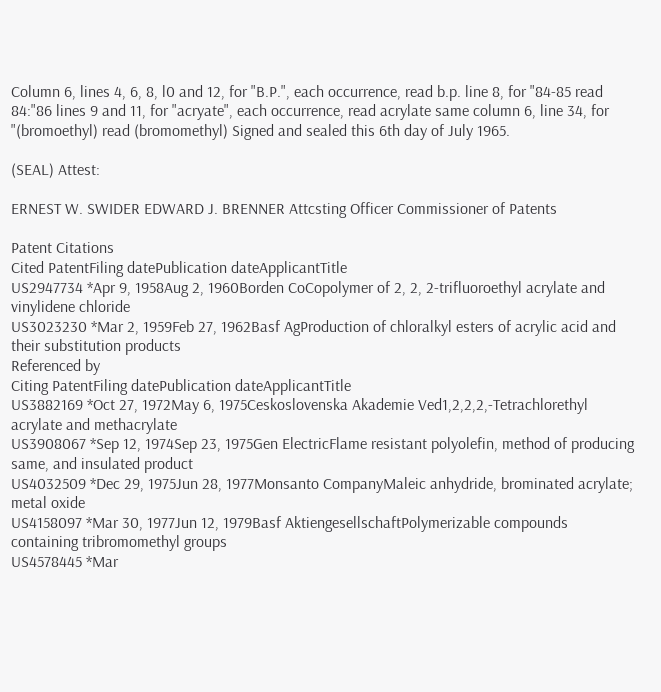Column 6, lines 4, 6, 8, l0 and 12, for "B.P.", each occurrence, read b.p. line 8, for "84-85 read 84:"86 lines 9 and 11, for "acryate", each occurrence, read acrylate same column 6, line 34, for "(bromoethyl) read (bromomethyl) Signed and sealed this 6th day of July 1965.

(SEAL) Attest:

ERNEST W. SWIDER EDWARD J. BRENNER Attcsting Officer Commissioner of Patents

Patent Citations
Cited PatentFiling datePublication dateApplicantTitle
US2947734 *Apr 9, 1958Aug 2, 1960Borden CoCopolymer of 2, 2, 2-trifluoroethyl acrylate and vinylidene chloride
US3023230 *Mar 2, 1959Feb 27, 1962Basf AgProduction of chloralkyl esters of acrylic acid and their substitution products
Referenced by
Citing PatentFiling datePublication dateApplicantTitle
US3882169 *Oct 27, 1972May 6, 1975Ceskoslovenska Akademie Ved1,2,2,2,-Tetrachlorethyl acrylate and methacrylate
US3908067 *Sep 12, 1974Sep 23, 1975Gen ElectricFlame resistant polyolefin, method of producing same, and insulated product
US4032509 *Dec 29, 1975Jun 28, 1977Monsanto CompanyMaleic anhydride, brominated acrylate; metal oxide
US4158097 *Mar 30, 1977Jun 12, 1979Basf AktiengesellschaftPolymerizable compounds containing tribromomethyl groups
US4578445 *Mar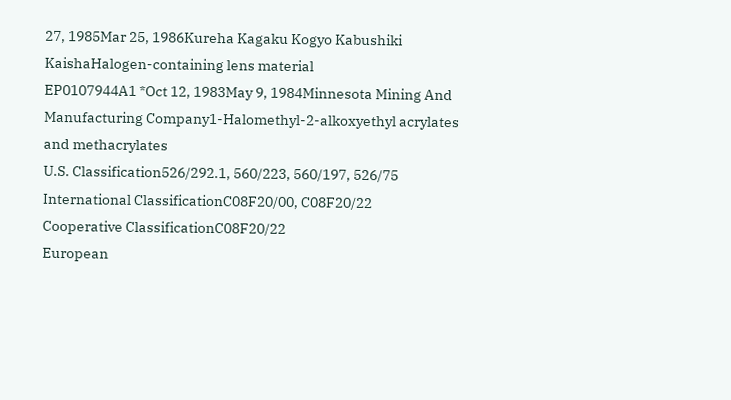27, 1985Mar 25, 1986Kureha Kagaku Kogyo Kabushiki KaishaHalogen-containing lens material
EP0107944A1 *Oct 12, 1983May 9, 1984Minnesota Mining And Manufacturing Company1-Halomethyl-2-alkoxyethyl acrylates and methacrylates
U.S. Classification526/292.1, 560/223, 560/197, 526/75
International ClassificationC08F20/00, C08F20/22
Cooperative ClassificationC08F20/22
European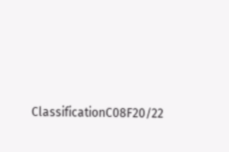ClassificationC08F20/22